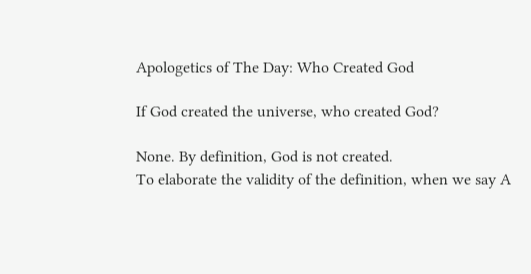Apologetics of The Day: Who Created God

If God created the universe, who created God?

None. By definition, God is not created.
To elaborate the validity of the definition, when we say A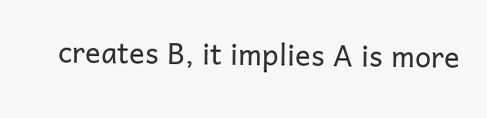creates B, it implies A is more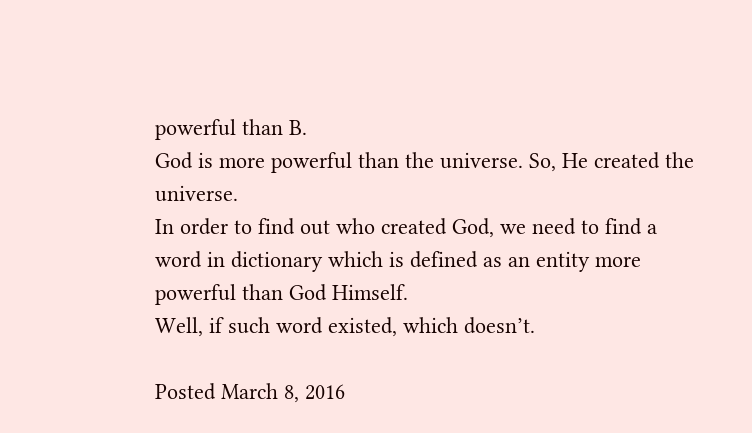powerful than B.
God is more powerful than the universe. So, He created the universe.
In order to find out who created God, we need to find a word in dictionary which is defined as an entity more powerful than God Himself.
Well, if such word existed, which doesn’t.

Posted March 8, 2016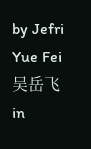by Jefri Yue Fei 吴岳飞 in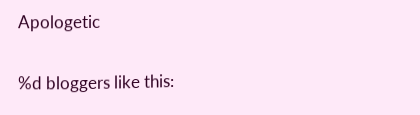Apologetic

%d bloggers like this: